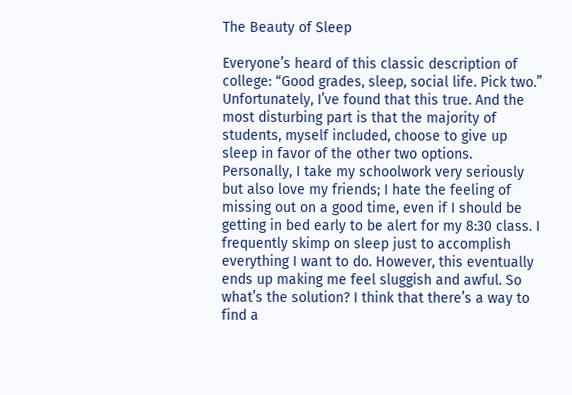The Beauty of Sleep

Everyone’s heard of this classic description of college: “Good grades, sleep, social life. Pick two.” Unfortunately, I’ve found that this true. And the most disturbing part is that the majority of students, myself included, choose to give up sleep in favor of the other two options. Personally, I take my schoolwork very seriously but also love my friends; I hate the feeling of missing out on a good time, even if I should be getting in bed early to be alert for my 8:30 class. I frequently skimp on sleep just to accomplish everything I want to do. However, this eventually ends up making me feel sluggish and awful. So what’s the solution? I think that there’s a way to find a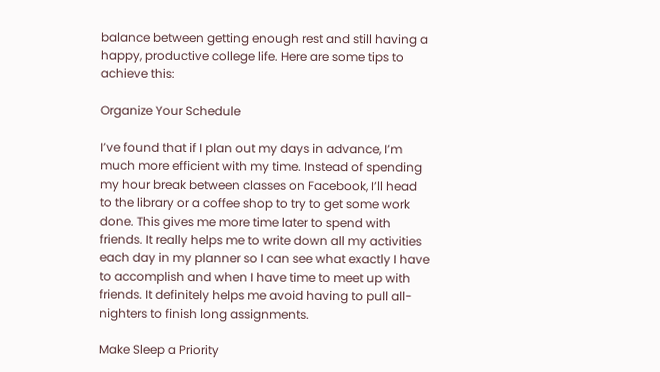balance between getting enough rest and still having a happy, productive college life. Here are some tips to achieve this:

Organize Your Schedule

I’ve found that if I plan out my days in advance, I’m much more efficient with my time. Instead of spending my hour break between classes on Facebook, I’ll head to the library or a coffee shop to try to get some work done. This gives me more time later to spend with friends. It really helps me to write down all my activities each day in my planner so I can see what exactly I have to accomplish and when I have time to meet up with friends. It definitely helps me avoid having to pull all-nighters to finish long assignments.

Make Sleep a Priority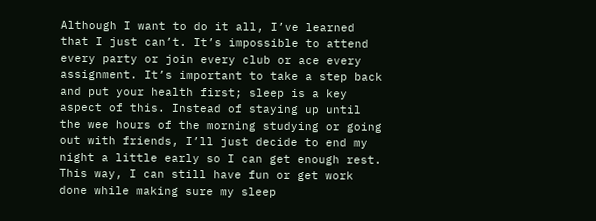Although I want to do it all, I’ve learned that I just can’t. It’s impossible to attend every party or join every club or ace every assignment. It’s important to take a step back and put your health first; sleep is a key aspect of this. Instead of staying up until the wee hours of the morning studying or going out with friends, I’ll just decide to end my night a little early so I can get enough rest. This way, I can still have fun or get work done while making sure my sleep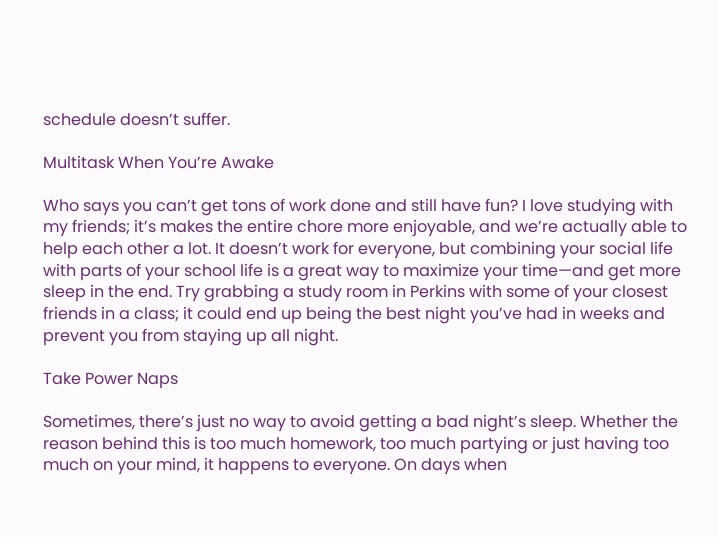schedule doesn’t suffer.

Multitask When You’re Awake

Who says you can’t get tons of work done and still have fun? I love studying with my friends; it’s makes the entire chore more enjoyable, and we’re actually able to help each other a lot. It doesn’t work for everyone, but combining your social life with parts of your school life is a great way to maximize your time—and get more sleep in the end. Try grabbing a study room in Perkins with some of your closest friends in a class; it could end up being the best night you’ve had in weeks and prevent you from staying up all night.

Take Power Naps

Sometimes, there’s just no way to avoid getting a bad night’s sleep. Whether the reason behind this is too much homework, too much partying or just having too much on your mind, it happens to everyone. On days when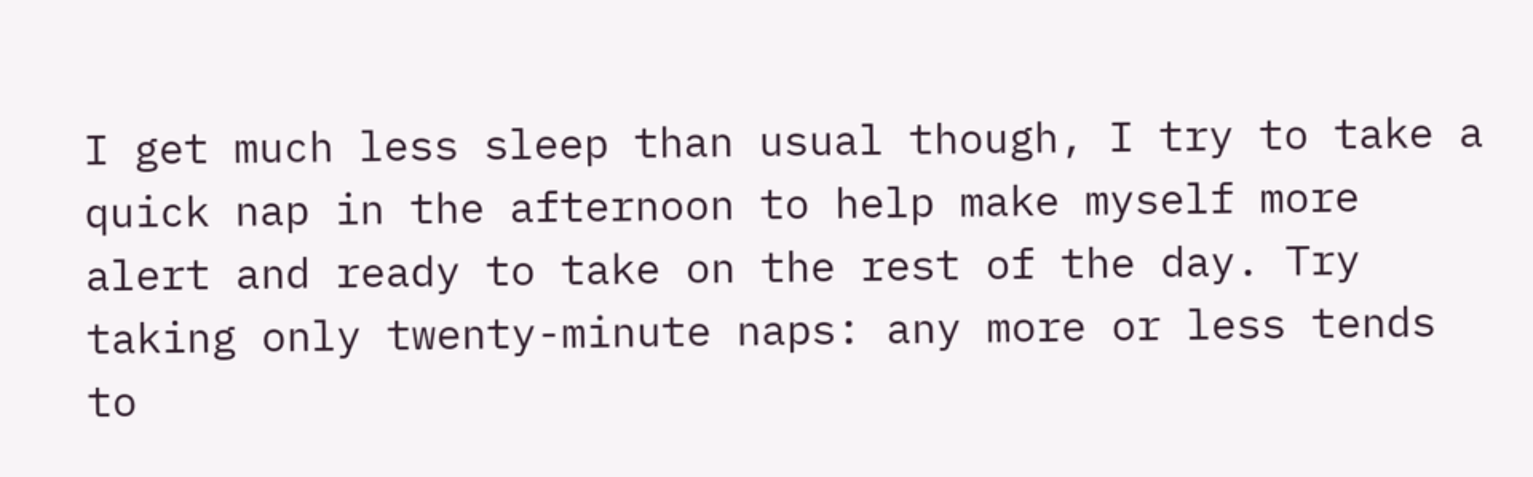I get much less sleep than usual though, I try to take a quick nap in the afternoon to help make myself more alert and ready to take on the rest of the day. Try taking only twenty-minute naps: any more or less tends to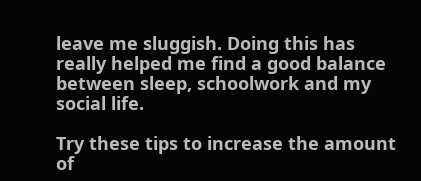leave me sluggish. Doing this has really helped me find a good balance between sleep, schoolwork and my social life.

Try these tips to increase the amount of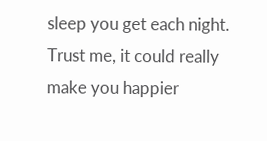sleep you get each night. Trust me, it could really make you happier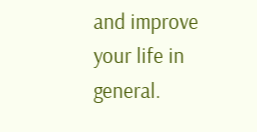and improve your life in general.